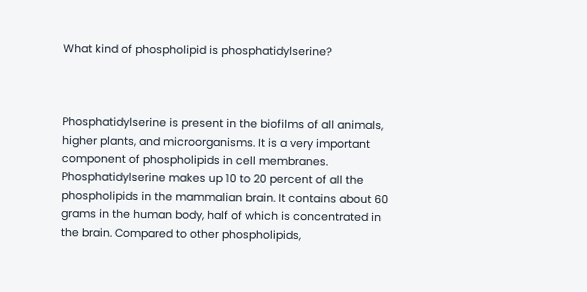What kind of phospholipid is phosphatidylserine?



Phosphatidylserine is present in the biofilms of all animals, higher plants, and microorganisms. It is a very important component of phospholipids in cell membranes. Phosphatidylserine makes up 10 to 20 percent of all the phospholipids in the mammalian brain. It contains about 60 grams in the human body, half of which is concentrated in the brain. Compared to other phospholipids,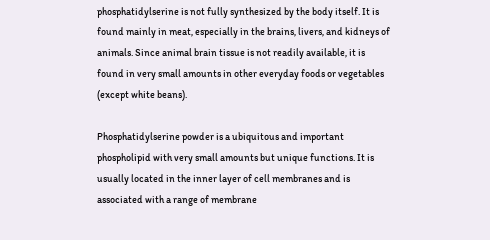phosphatidylserine is not fully synthesized by the body itself. It is found mainly in meat, especially in the brains, livers, and kidneys of animals. Since animal brain tissue is not readily available, it is found in very small amounts in other everyday foods or vegetables (except white beans).

Phosphatidylserine powder is a ubiquitous and important phospholipid with very small amounts but unique functions. It is usually located in the inner layer of cell membranes and is associated with a range of membrane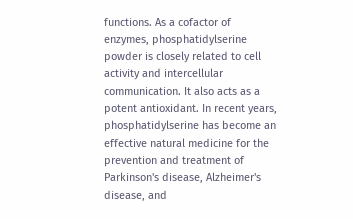functions. As a cofactor of enzymes, phosphatidylserine powder is closely related to cell activity and intercellular communication. It also acts as a potent antioxidant. In recent years, phosphatidylserine has become an effective natural medicine for the prevention and treatment of Parkinson's disease, Alzheimer's disease, and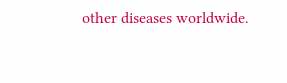other diseases worldwide.